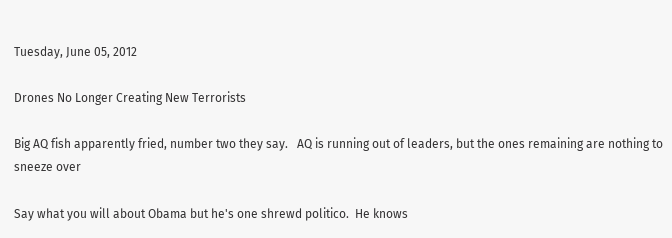Tuesday, June 05, 2012

Drones No Longer Creating New Terrorists

Big AQ fish apparently fried, number two they say.   AQ is running out of leaders, but the ones remaining are nothing to sneeze over

Say what you will about Obama but he's one shrewd politico.  He knows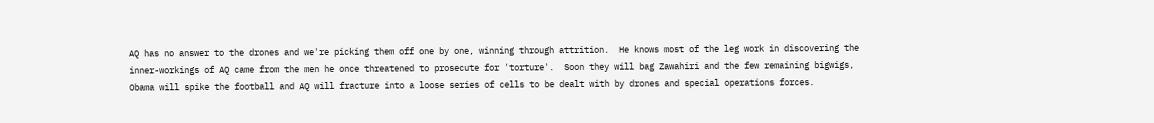AQ has no answer to the drones and we're picking them off one by one, winning through attrition.  He knows most of the leg work in discovering the inner-workings of AQ came from the men he once threatened to prosecute for 'torture'.  Soon they will bag Zawahiri and the few remaining bigwigs, Obama will spike the football and AQ will fracture into a loose series of cells to be dealt with by drones and special operations forces.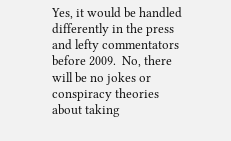Yes, it would be handled differently in the press and lefty commentators before 2009.  No, there will be no jokes or conspiracy theories about taking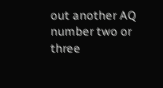out another AQ number two or three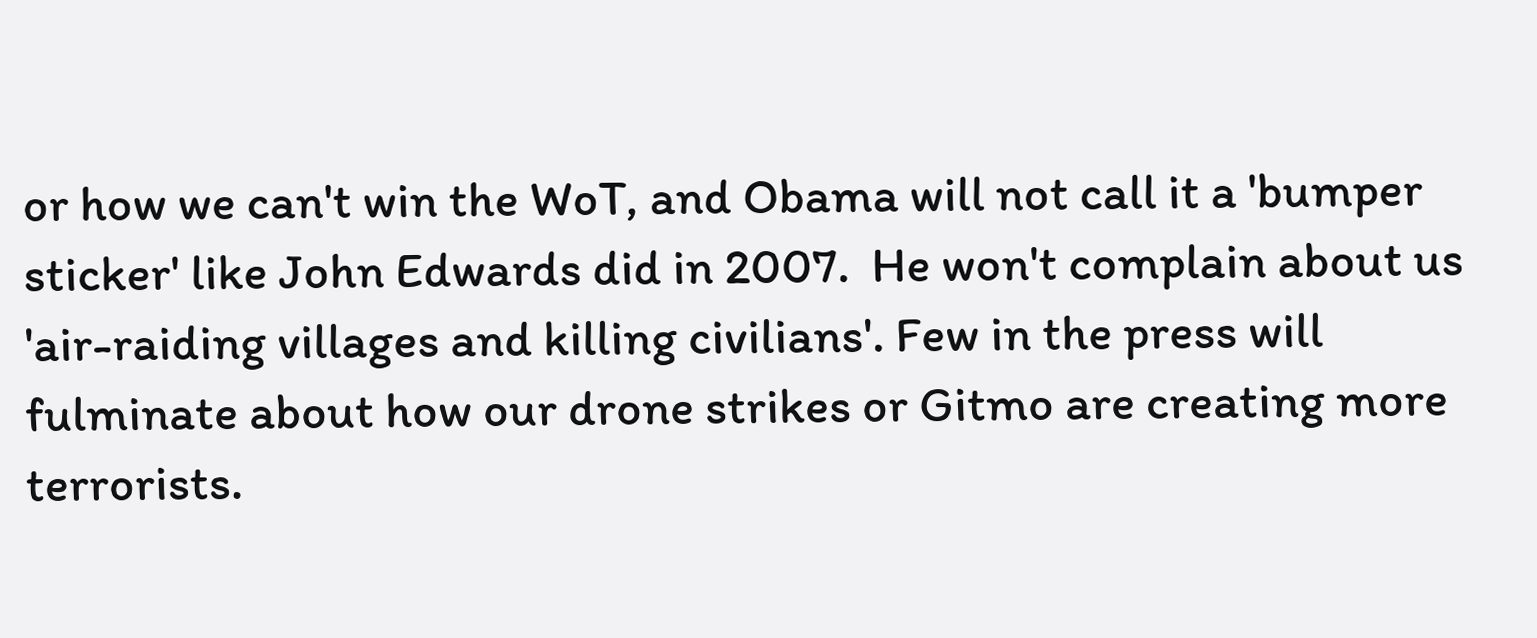or how we can't win the WoT, and Obama will not call it a 'bumper sticker' like John Edwards did in 2007.  He won't complain about us 'air-raiding villages and killing civilians'. Few in the press will fulminate about how our drone strikes or Gitmo are creating more terrorists.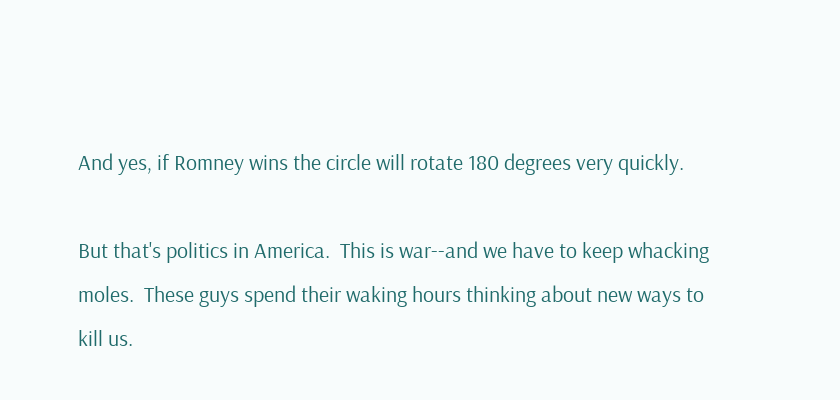And yes, if Romney wins the circle will rotate 180 degrees very quickly.

But that's politics in America.  This is war--and we have to keep whacking moles.  These guys spend their waking hours thinking about new ways to kill us.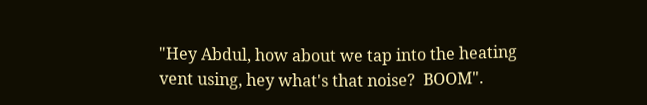"Hey Abdul, how about we tap into the heating vent using, hey what's that noise?  BOOM".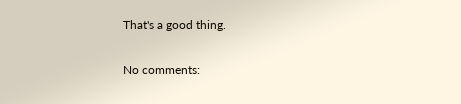That's a good thing.

No comments: